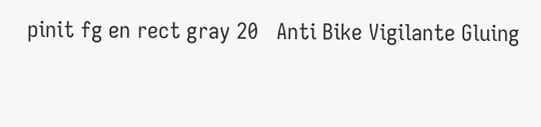pinit fg en rect gray 20   Anti Bike Vigilante Gluing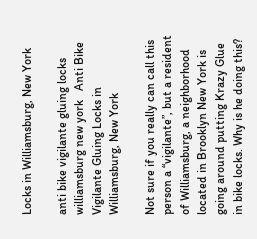Locks in Williamsburg, New York

anti bike vigilante gluing locks williamsburg new york   Anti Bike Vigilante Gluing Locks in Williamsburg, New York

Not sure if you really can call this person a “vigilante”, but a resident of Williamsburg, a neighborhood located in Brooklyn New York is going around putting Krazy Glue in bike locks. Why is he doing this?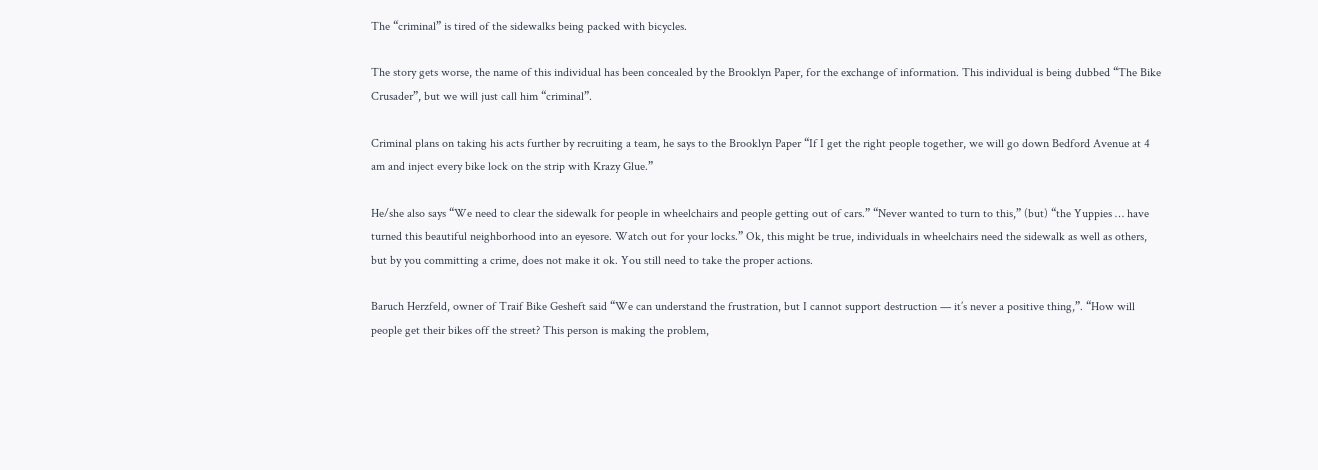The “criminal” is tired of the sidewalks being packed with bicycles.

The story gets worse, the name of this individual has been concealed by the Brooklyn Paper, for the exchange of information. This individual is being dubbed “The Bike Crusader”, but we will just call him “criminal”.

Criminal plans on taking his acts further by recruiting a team, he says to the Brooklyn Paper “If I get the right people together, we will go down Bedford Avenue at 4 am and inject every bike lock on the strip with Krazy Glue.”

He/she also says “We need to clear the sidewalk for people in wheelchairs and people getting out of cars.” “Never wanted to turn to this,” (but) “the Yuppies … have turned this beautiful neighborhood into an eyesore. Watch out for your locks.” Ok, this might be true, individuals in wheelchairs need the sidewalk as well as others, but by you committing a crime, does not make it ok. You still need to take the proper actions.

Baruch Herzfeld, owner of Traif Bike Gesheft said “We can understand the frustration, but I cannot support destruction — it’s never a positive thing,”. “How will people get their bikes off the street? This person is making the problem,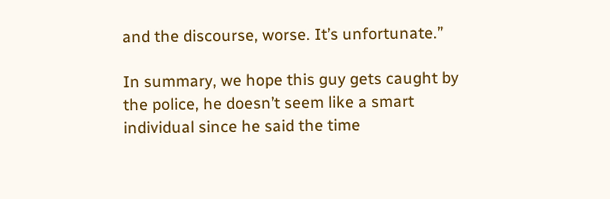and the discourse, worse. It’s unfortunate.”

In summary, we hope this guy gets caught by the police, he doesn’t seem like a smart individual since he said the time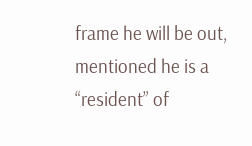frame he will be out, mentioned he is a “resident” of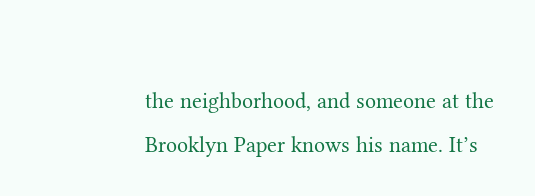the neighborhood, and someone at the Brooklyn Paper knows his name. It’s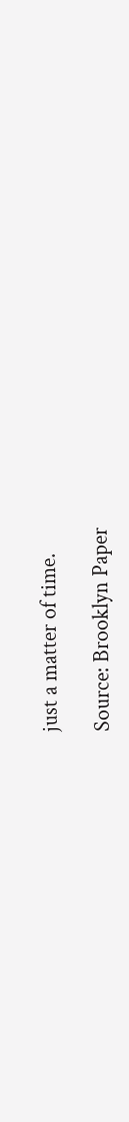just a matter of time.

Source: Brooklyn Paper